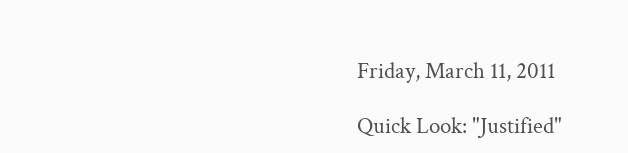Friday, March 11, 2011

Quick Look: "Justified"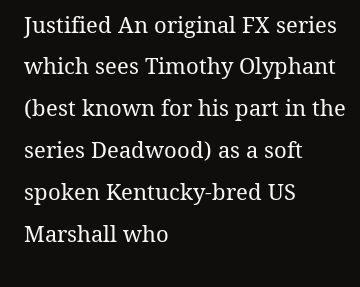Justified An original FX series which sees Timothy Olyphant (best known for his part in the series Deadwood) as a soft spoken Kentucky-bred US Marshall who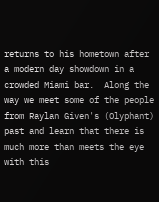returns to his hometown after a modern day showdown in a crowded Miami bar.  Along the way we meet some of the people from Raylan Given's (Olyphant) past and learn that there is much more than meets the eye with this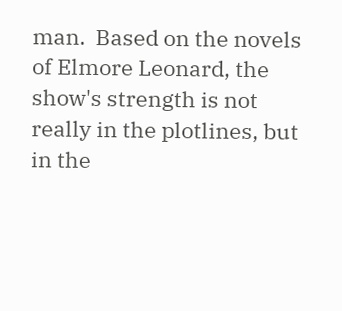man.  Based on the novels of Elmore Leonard, the show's strength is not really in the plotlines, but in the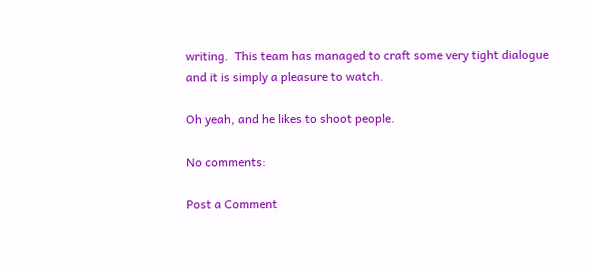writing.  This team has managed to craft some very tight dialogue and it is simply a pleasure to watch.

Oh yeah, and he likes to shoot people.

No comments:

Post a Comment